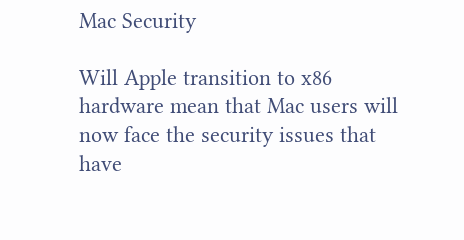Mac Security

Will Apple transition to x86 hardware mean that Mac users will now face the security issues that have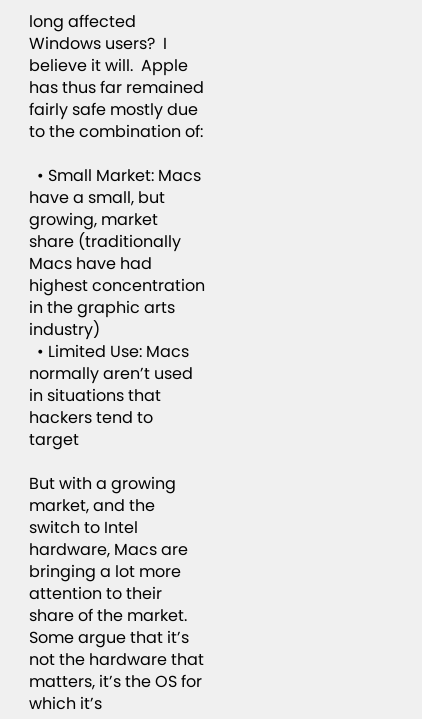long affected Windows users?  I believe it will.  Apple has thus far remained fairly safe mostly due to the combination of:

  • Small Market: Macs have a small, but growing, market share (traditionally Macs have had highest concentration in the graphic arts industry)
  • Limited Use: Macs normally aren’t used in situations that hackers tend to target

But with a growing market, and the switch to Intel hardware, Macs are bringing a lot more attention to their share of the market. Some argue that it’s not the hardware that matters, it’s the OS for which it’s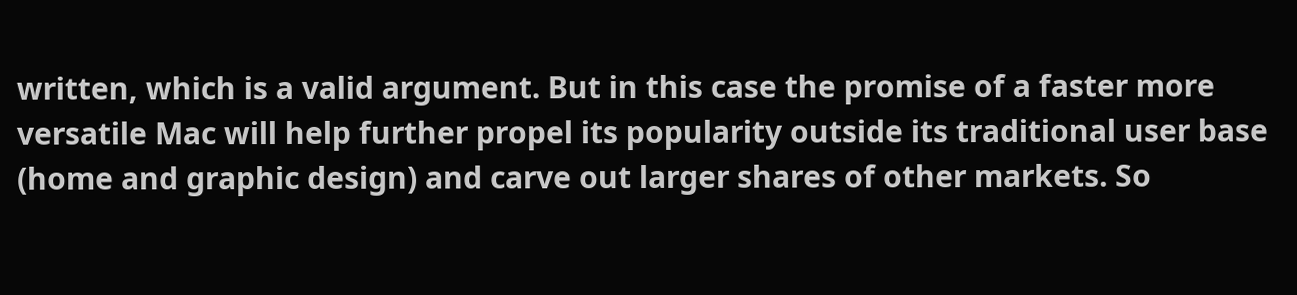written, which is a valid argument. But in this case the promise of a faster more versatile Mac will help further propel its popularity outside its traditional user base (home and graphic design) and carve out larger shares of other markets. So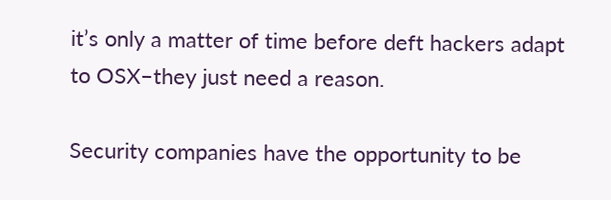it’s only a matter of time before deft hackers adapt to OSX–they just need a reason.

Security companies have the opportunity to be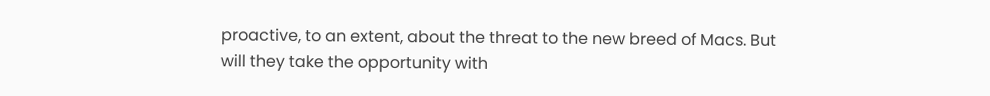proactive, to an extent, about the threat to the new breed of Macs. But will they take the opportunity with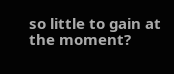so little to gain at the moment?